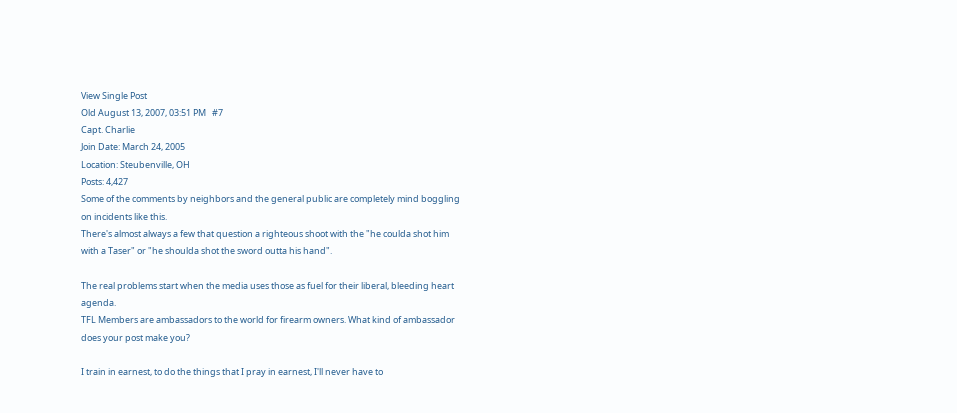View Single Post
Old August 13, 2007, 03:51 PM   #7
Capt. Charlie
Join Date: March 24, 2005
Location: Steubenville, OH
Posts: 4,427
Some of the comments by neighbors and the general public are completely mind boggling on incidents like this.
There's almost always a few that question a righteous shoot with the "he coulda shot him with a Taser" or "he shoulda shot the sword outta his hand".

The real problems start when the media uses those as fuel for their liberal, bleeding heart agenda.
TFL Members are ambassadors to the world for firearm owners. What kind of ambassador does your post make you?

I train in earnest, to do the things that I pray in earnest, I'll never have to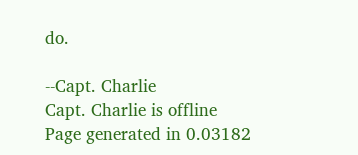do.

--Capt. Charlie
Capt. Charlie is offline
Page generated in 0.03182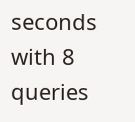seconds with 8 queries